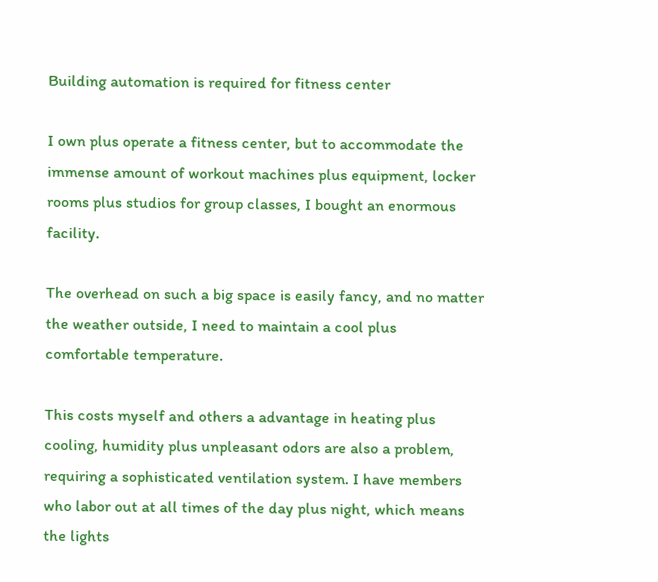Building automation is required for fitness center

I own plus operate a fitness center, but to accommodate the immense amount of workout machines plus equipment, locker rooms plus studios for group classes, I bought an enormous facility.

The overhead on such a big space is easily fancy, and no matter the weather outside, I need to maintain a cool plus comfortable temperature.

This costs myself and others a advantage in heating plus cooling, humidity plus unpleasant odors are also a problem, requiring a sophisticated ventilation system. I have members who labor out at all times of the day plus night, which means the lights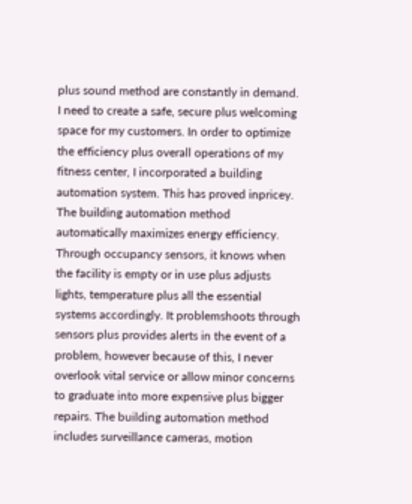plus sound method are constantly in demand. I need to create a safe, secure plus welcoming space for my customers. In order to optimize the efficiency plus overall operations of my fitness center, I incorporated a building automation system. This has proved inpricey. The building automation method automatically maximizes energy efficiency. Through occupancy sensors, it knows when the facility is empty or in use plus adjusts lights, temperature plus all the essential systems accordingly. It problemshoots through sensors plus provides alerts in the event of a problem, however because of this, I never overlook vital service or allow minor concerns to graduate into more expensive plus bigger repairs. The building automation method includes surveillance cameras, motion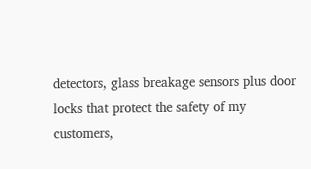detectors, glass breakage sensors plus door locks that protect the safety of my customers,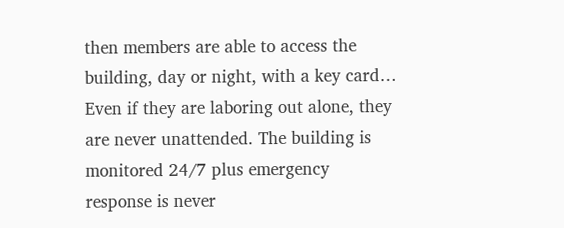then members are able to access the building, day or night, with a key card… Even if they are laboring out alone, they are never unattended. The building is monitored 24/7 plus emergency response is never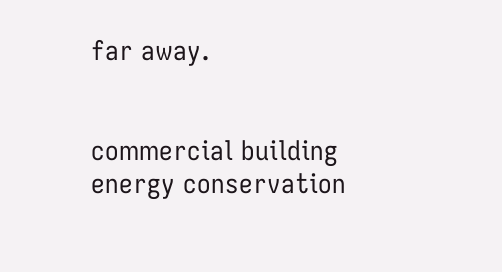far away.


commercial building energy conservation